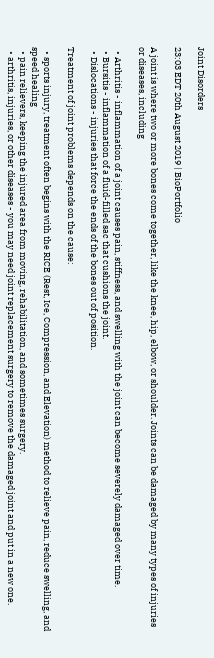Joint Disorders

23:03 EDT 20th August 2019 | BioPortfolio

A joint is where two or more bones come together, like the knee, hip, elbow, or shoulder. Joints can be damaged by many types of injuries or diseases, including

  • Arthritis - inflammation of a joint causes pain, stiffness, and swelling with the joint can become severely damaged over time.
  • Bursitis - inflammation of a fluid-filled sac that cushions the joint.
  • Dislocations - injuries that force the ends of the bones out of position.

Treatment of joint problems depends on the cause:

  • sports injury, treatment often begins with the RICE (Rest, Ice, Compression, and Elevation) method to relieve pain, reduce swelling, and speed healing
  • pain relievers, keeping the injured area from moving, rehabilitation, and sometimes surgery.
  • arthritis, injuries, or other diseases - you may need joint replacement surgery to remove the damaged joint and put in a new one.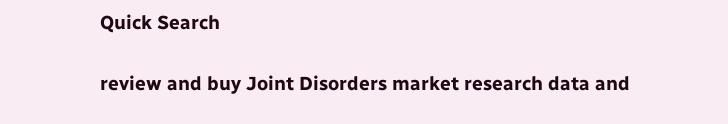Quick Search

review and buy Joint Disorders market research data and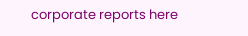corporate reports here